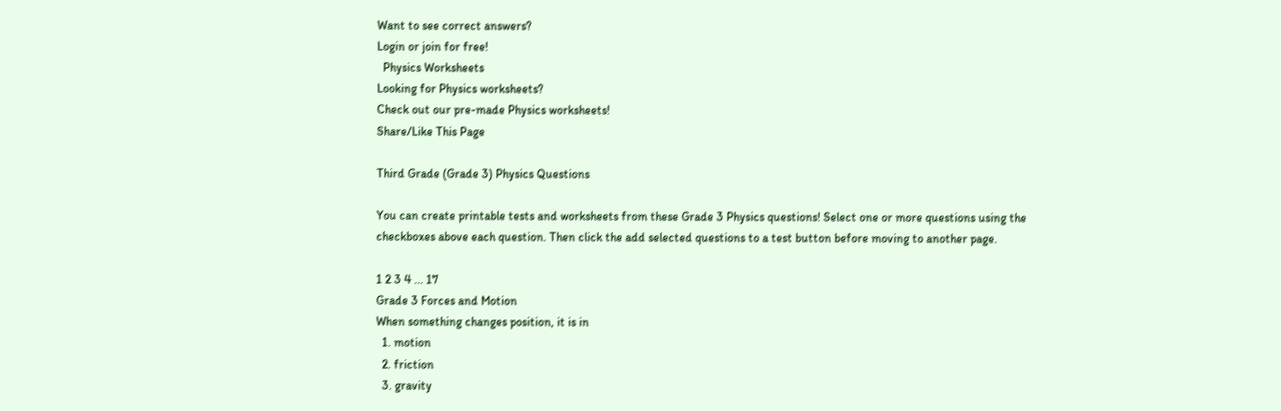Want to see correct answers?
Login or join for free!
  Physics Worksheets
Looking for Physics worksheets?
Check out our pre-made Physics worksheets!
Share/Like This Page

Third Grade (Grade 3) Physics Questions

You can create printable tests and worksheets from these Grade 3 Physics questions! Select one or more questions using the checkboxes above each question. Then click the add selected questions to a test button before moving to another page.

1 2 3 4 ... 17
Grade 3 Forces and Motion
When something changes position, it is in
  1. motion
  2. friction
  3. gravity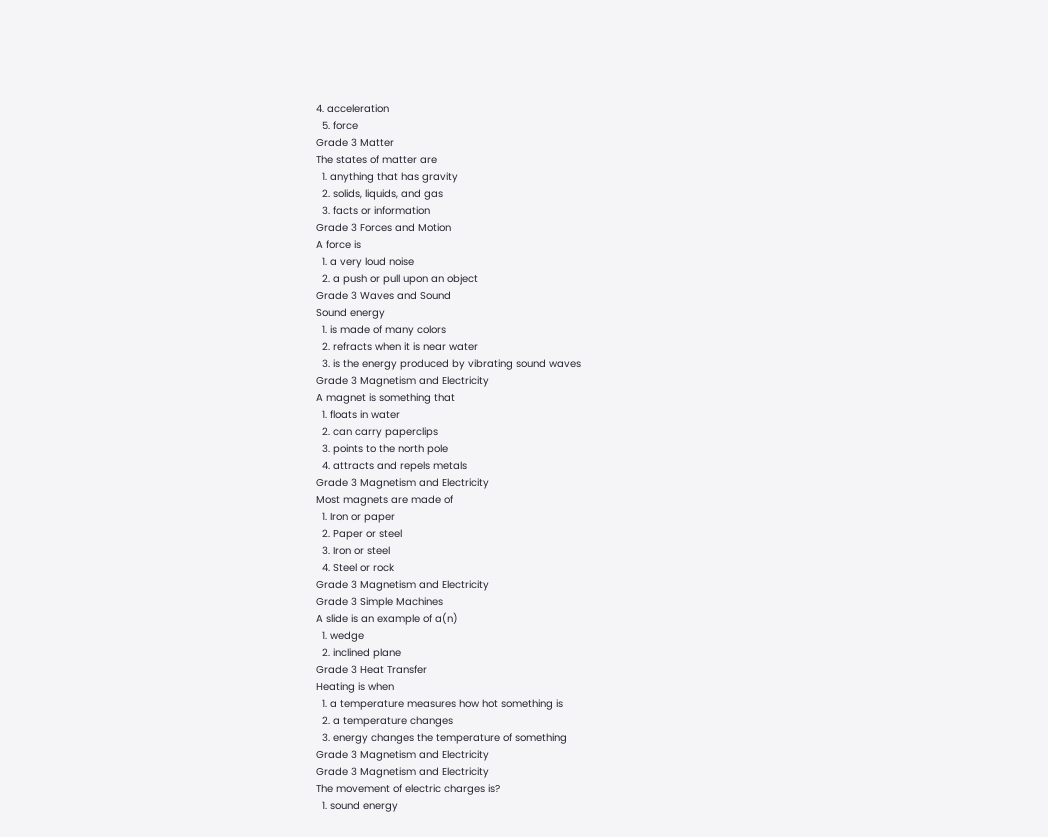4. acceleration
  5. force
Grade 3 Matter
The states of matter are
  1. anything that has gravity
  2. solids, liquids, and gas
  3. facts or information
Grade 3 Forces and Motion
A force is
  1. a very loud noise
  2. a push or pull upon an object
Grade 3 Waves and Sound
Sound energy
  1. is made of many colors
  2. refracts when it is near water
  3. is the energy produced by vibrating sound waves
Grade 3 Magnetism and Electricity
A magnet is something that
  1. floats in water
  2. can carry paperclips
  3. points to the north pole
  4. attracts and repels metals
Grade 3 Magnetism and Electricity
Most magnets are made of
  1. Iron or paper
  2. Paper or steel
  3. Iron or steel
  4. Steel or rock
Grade 3 Magnetism and Electricity
Grade 3 Simple Machines
A slide is an example of a(n)
  1. wedge
  2. inclined plane
Grade 3 Heat Transfer
Heating is when
  1. a temperature measures how hot something is
  2. a temperature changes
  3. energy changes the temperature of something
Grade 3 Magnetism and Electricity
Grade 3 Magnetism and Electricity
The movement of electric charges is?
  1. sound energy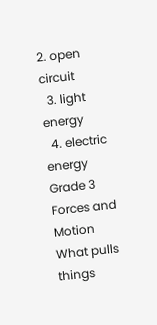2. open circuit
  3. light energy
  4. electric energy
Grade 3 Forces and Motion
What pulls things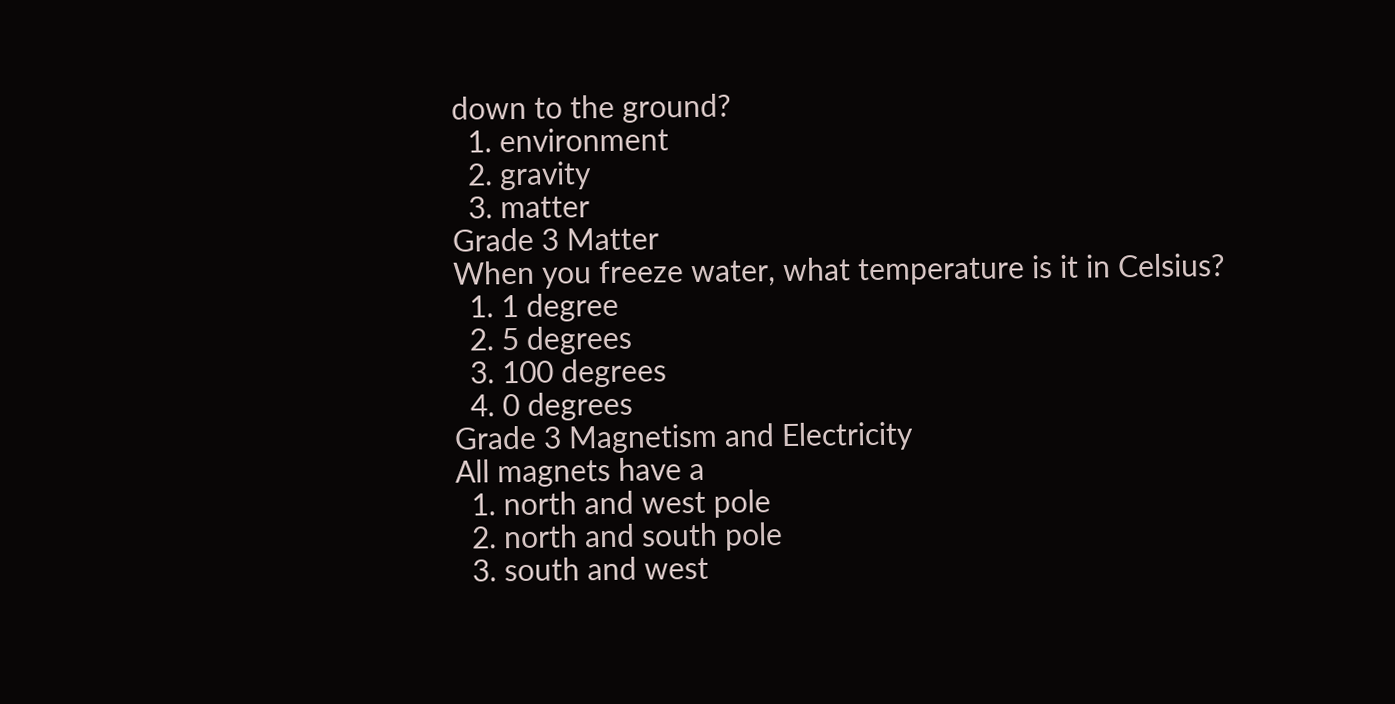down to the ground?
  1. environment
  2. gravity
  3. matter
Grade 3 Matter
When you freeze water, what temperature is it in Celsius?
  1. 1 degree
  2. 5 degrees
  3. 100 degrees
  4. 0 degrees
Grade 3 Magnetism and Electricity
All magnets have a
  1. north and west pole
  2. north and south pole
  3. south and west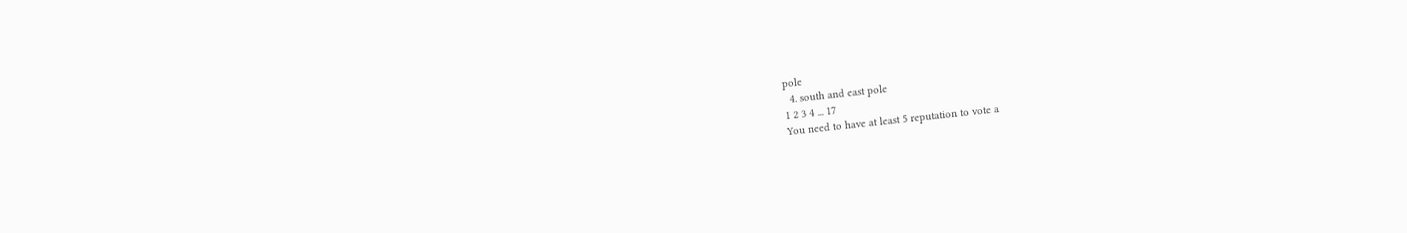pole
  4. south and east pole
1 2 3 4 ... 17
You need to have at least 5 reputation to vote a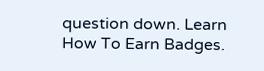question down. Learn How To Earn Badges.